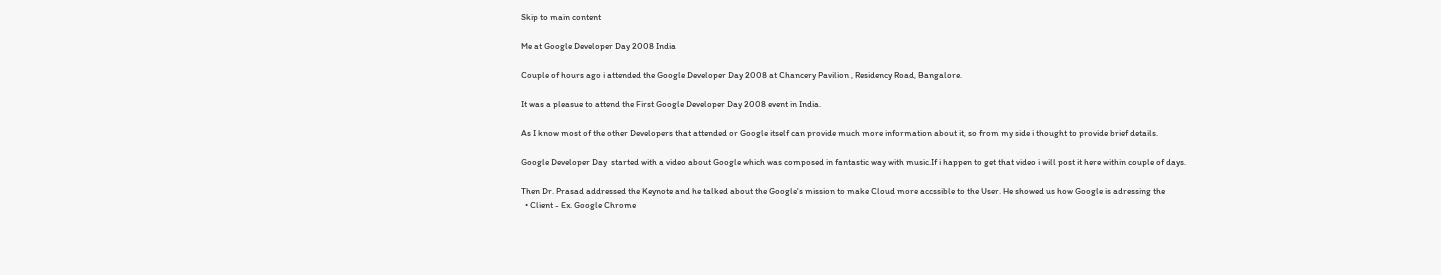Skip to main content

Me at Google Developer Day 2008 India

Couple of hours ago i attended the Google Developer Day 2008 at Chancery Pavilion , Residency Road, Bangalore.

It was a pleasue to attend the First Google Developer Day 2008 event in India.

As I know most of the other Developers that attended or Google itself can provide much more information about it, so from my side i thought to provide brief details.

Google Developer Day  started with a video about Google which was composed in fantastic way with music.If i happen to get that video i will post it here within couple of days.

Then Dr. Prasad addressed the Keynote and he talked about the Google's mission to make Cloud more accssible to the User. He showed us how Google is adressing the
  • Client - Ex. Google Chrome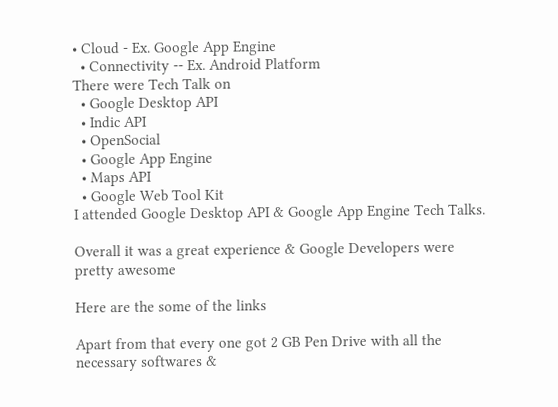• Cloud - Ex. Google App Engine
  • Connectivity -- Ex. Android Platform
There were Tech Talk on
  • Google Desktop API
  • Indic API
  • OpenSocial
  • Google App Engine
  • Maps API
  • Google Web Tool Kit
I attended Google Desktop API & Google App Engine Tech Talks.

Overall it was a great experience & Google Developers were pretty awesome

Here are the some of the links

Apart from that every one got 2 GB Pen Drive with all the necessary softwares &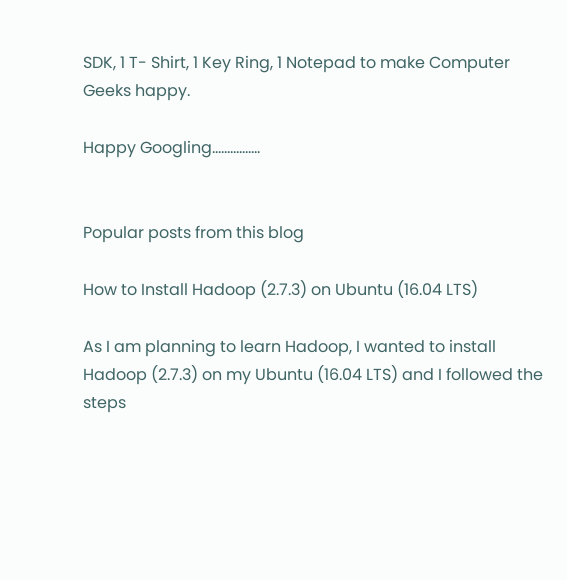SDK, 1 T- Shirt, 1 Key Ring, 1 Notepad to make Computer Geeks happy.

Happy Googling................


Popular posts from this blog

How to Install Hadoop (2.7.3) on Ubuntu (16.04 LTS)

As I am planning to learn Hadoop, I wanted to install Hadoop (2.7.3) on my Ubuntu (16.04 LTS) and I followed the steps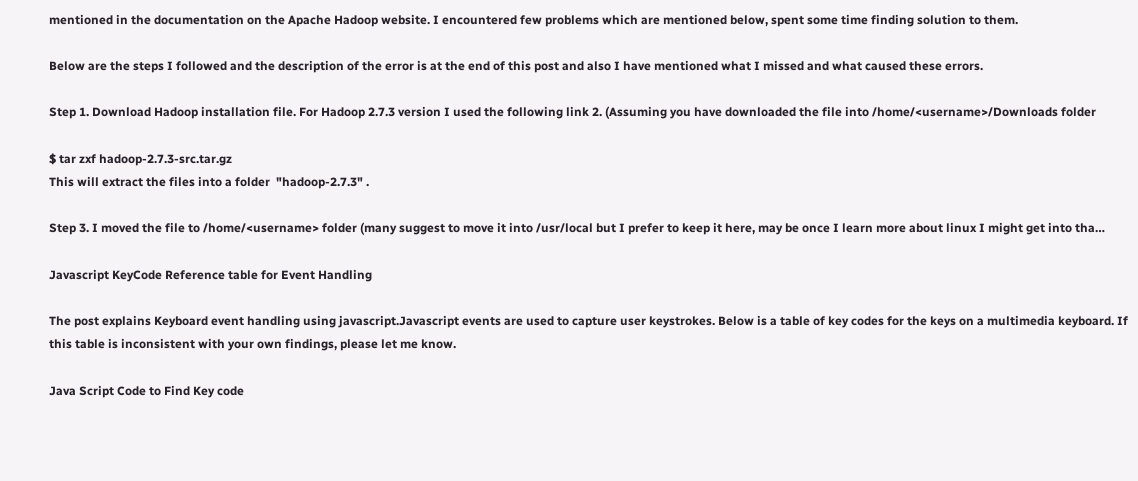mentioned in the documentation on the Apache Hadoop website. I encountered few problems which are mentioned below, spent some time finding solution to them.

Below are the steps I followed and the description of the error is at the end of this post and also I have mentioned what I missed and what caused these errors.

Step 1. Download Hadoop installation file. For Hadoop 2.7.3 version I used the following link 2. (Assuming you have downloaded the file into /home/<username>/Downloads folder

$ tar zxf hadoop-2.7.3-src.tar.gz
This will extract the files into a folder  "hadoop-2.7.3" .

Step 3. I moved the file to /home/<username> folder (many suggest to move it into /usr/local but I prefer to keep it here, may be once I learn more about linux I might get into tha…

Javascript KeyCode Reference table for Event Handling

The post explains Keyboard event handling using javascript.Javascript events are used to capture user keystrokes. Below is a table of key codes for the keys on a multimedia keyboard. If this table is inconsistent with your own findings, please let me know.

Java Script Code to Find Key code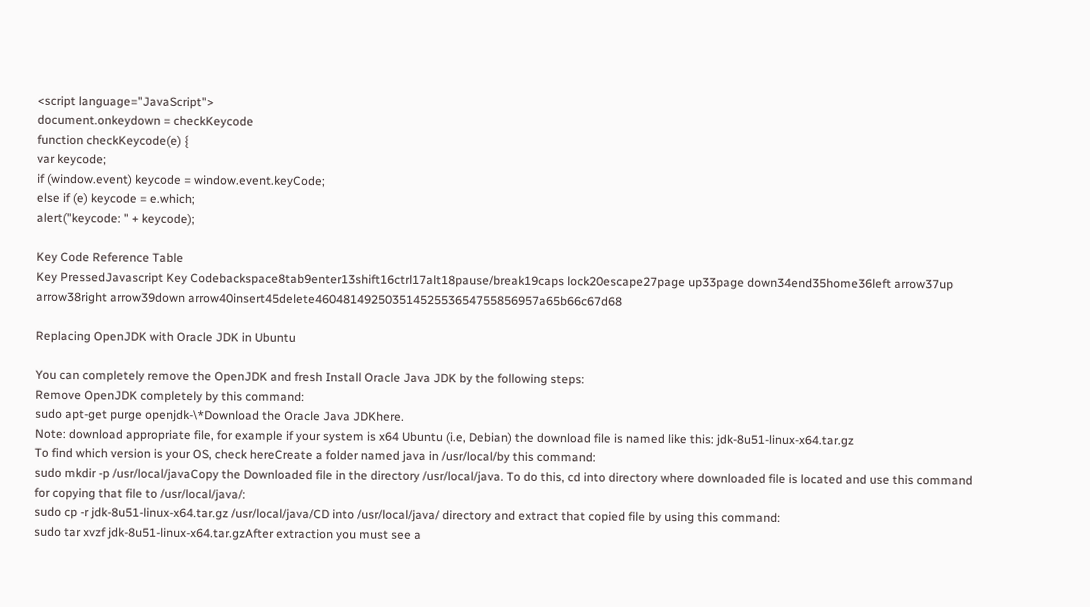<script language="JavaScript">
document.onkeydown = checkKeycode
function checkKeycode(e) {
var keycode;
if (window.event) keycode = window.event.keyCode;
else if (e) keycode = e.which;
alert("keycode: " + keycode);

Key Code Reference Table
Key PressedJavascript Key Codebackspace8tab9enter13shift16ctrl17alt18pause/break19caps lock20escape27page up33page down34end35home36left arrow37up arrow38right arrow39down arrow40insert45delete46048149250351452553654755856957a65b66c67d68

Replacing OpenJDK with Oracle JDK in Ubuntu

You can completely remove the OpenJDK and fresh Install Oracle Java JDK by the following steps:
Remove OpenJDK completely by this command:
sudo apt-get purge openjdk-\*Download the Oracle Java JDKhere.
Note: download appropriate file, for example if your system is x64 Ubuntu (i.e, Debian) the download file is named like this: jdk-8u51-linux-x64.tar.gz
To find which version is your OS, check hereCreate a folder named java in /usr/local/by this command:
sudo mkdir -p /usr/local/javaCopy the Downloaded file in the directory /usr/local/java. To do this, cd into directory where downloaded file is located and use this command for copying that file to /usr/local/java/:
sudo cp -r jdk-8u51-linux-x64.tar.gz /usr/local/java/CD into /usr/local/java/ directory and extract that copied file by using this command:
sudo tar xvzf jdk-8u51-linux-x64.tar.gzAfter extraction you must see a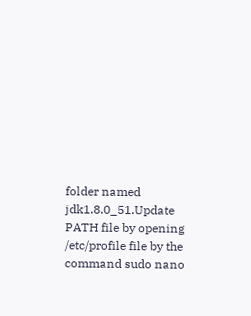folder named jdk1.8.0_51.Update PATH file by opening /etc/profile file by the command sudo nano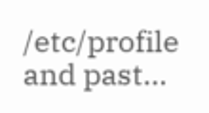/etc/profile and past…